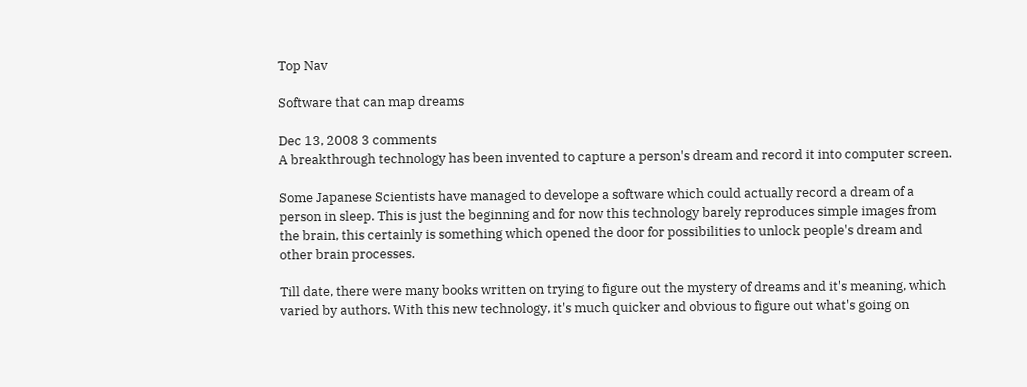Top Nav

Software that can map dreams

Dec 13, 2008 3 comments
A breakthrough technology has been invented to capture a person's dream and record it into computer screen.

Some Japanese Scientists have managed to develope a software which could actually record a dream of a person in sleep. This is just the beginning and for now this technology barely reproduces simple images from the brain, this certainly is something which opened the door for possibilities to unlock people's dream and other brain processes.

Till date, there were many books written on trying to figure out the mystery of dreams and it's meaning, which varied by authors. With this new technology, it's much quicker and obvious to figure out what's going on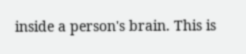inside a person's brain. This is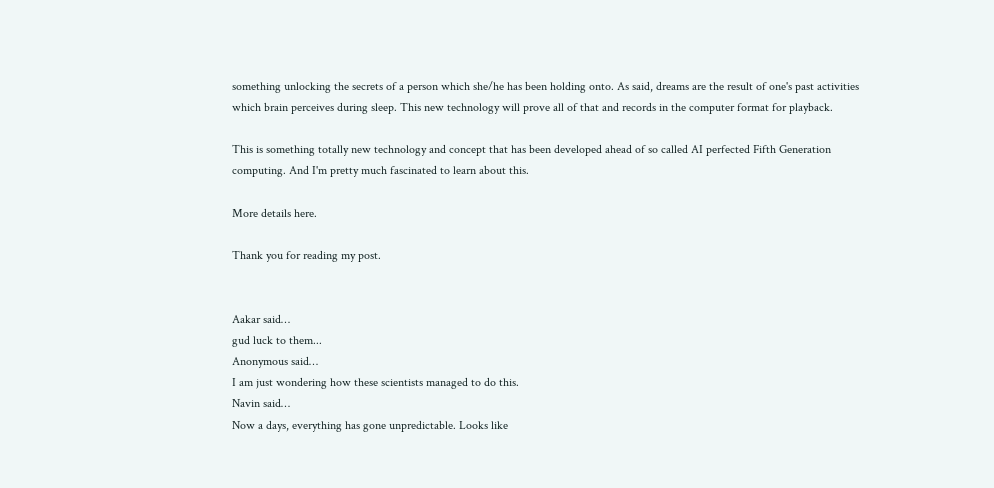something unlocking the secrets of a person which she/he has been holding onto. As said, dreams are the result of one's past activities which brain perceives during sleep. This new technology will prove all of that and records in the computer format for playback.

This is something totally new technology and concept that has been developed ahead of so called AI perfected Fifth Generation computing. And I'm pretty much fascinated to learn about this.

More details here.

Thank you for reading my post.


Aakar said…
gud luck to them...
Anonymous said…
I am just wondering how these scientists managed to do this.
Navin said…
Now a days, everything has gone unpredictable. Looks like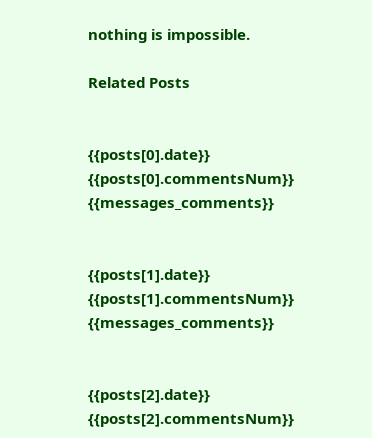nothing is impossible.

Related Posts


{{posts[0].date}} {{posts[0].commentsNum}} {{messages_comments}}


{{posts[1].date}} {{posts[1].commentsNum}} {{messages_comments}}


{{posts[2].date}} {{posts[2].commentsNum}}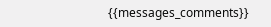{{messages_comments}}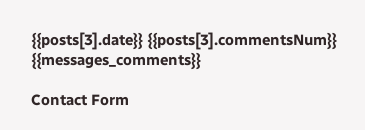{{posts[3].date}} {{posts[3].commentsNum}} {{messages_comments}}

Contact Form